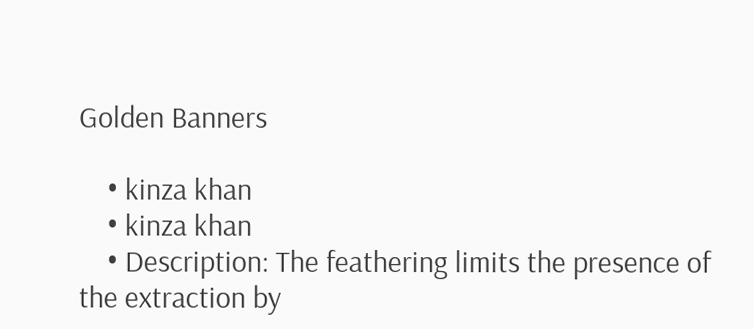Golden Banners

    • kinza khan
    • kinza khan
    • Description: The feathering limits the presence of the extraction by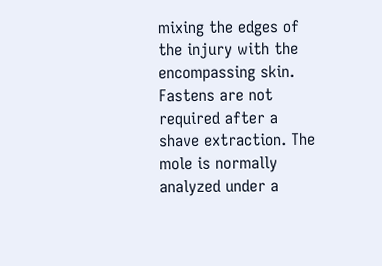mixing the edges of the injury with the encompassing skin. Fastens are not required after a shave extraction. The mole is normally analyzed under a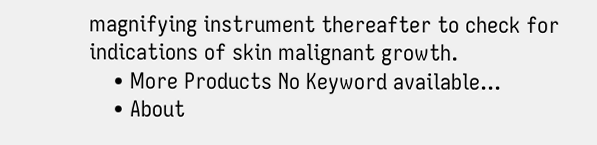magnifying instrument thereafter to check for indications of skin malignant growth.
    • More Products No Keyword available...
    • About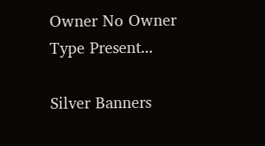Owner No Owner Type Present...

Silver Banners